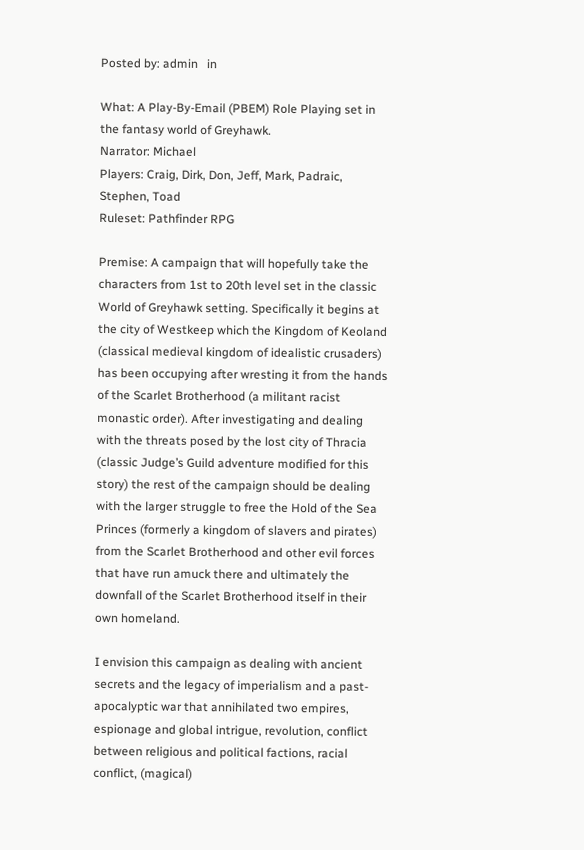Posted by: admin   in

What: A Play-By-Email (PBEM) Role Playing set in the fantasy world of Greyhawk.
Narrator: Michael
Players: Craig, Dirk, Don, Jeff, Mark, Padraic, Stephen, Toad
Ruleset: Pathfinder RPG

Premise: A campaign that will hopefully take the characters from 1st to 20th level set in the classic World of Greyhawk setting. Specifically it begins at the city of Westkeep which the Kingdom of Keoland (classical medieval kingdom of idealistic crusaders) has been occupying after wresting it from the hands of the Scarlet Brotherhood (a militant racist monastic order). After investigating and dealing with the threats posed by the lost city of Thracia (classic Judge’s Guild adventure modified for this story) the rest of the campaign should be dealing with the larger struggle to free the Hold of the Sea Princes (formerly a kingdom of slavers and pirates) from the Scarlet Brotherhood and other evil forces that have run amuck there and ultimately the downfall of the Scarlet Brotherhood itself in their own homeland.

I envision this campaign as dealing with ancient secrets and the legacy of imperialism and a past-apocalyptic war that annihilated two empires, espionage and global intrigue, revolution, conflict between religious and political factions, racial conflict, (magical)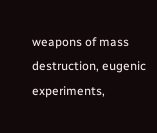weapons of mass destruction, eugenic experiments,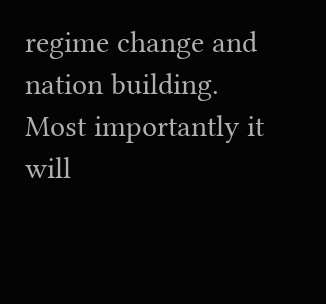regime change and nation building. Most importantly it will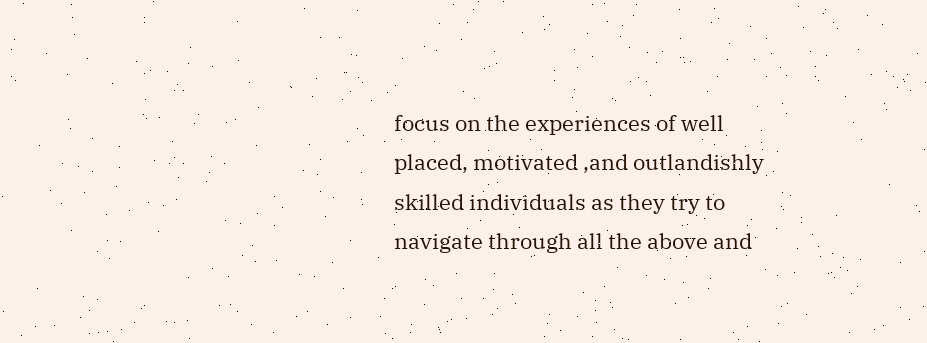focus on the experiences of well placed, motivated ,and outlandishly skilled individuals as they try to navigate through all the above and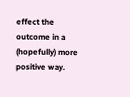effect the outcome in a (hopefully) more positive way.